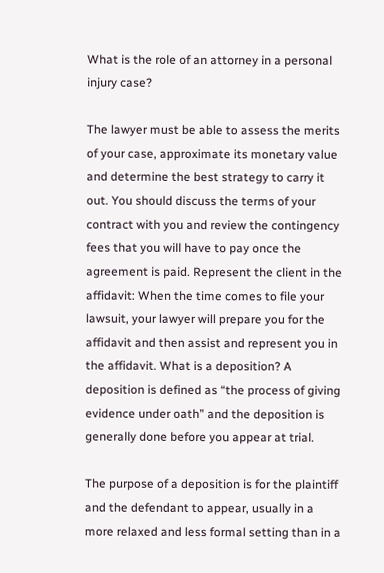What is the role of an attorney in a personal injury case?

The lawyer must be able to assess the merits of your case, approximate its monetary value and determine the best strategy to carry it out. You should discuss the terms of your contract with you and review the contingency fees that you will have to pay once the agreement is paid. Represent the client in the affidavit: When the time comes to file your lawsuit, your lawyer will prepare you for the affidavit and then assist and represent you in the affidavit. What is a deposition? A deposition is defined as “the process of giving evidence under oath” and the deposition is generally done before you appear at trial.

The purpose of a deposition is for the plaintiff and the defendant to appear, usually in a more relaxed and less formal setting than in a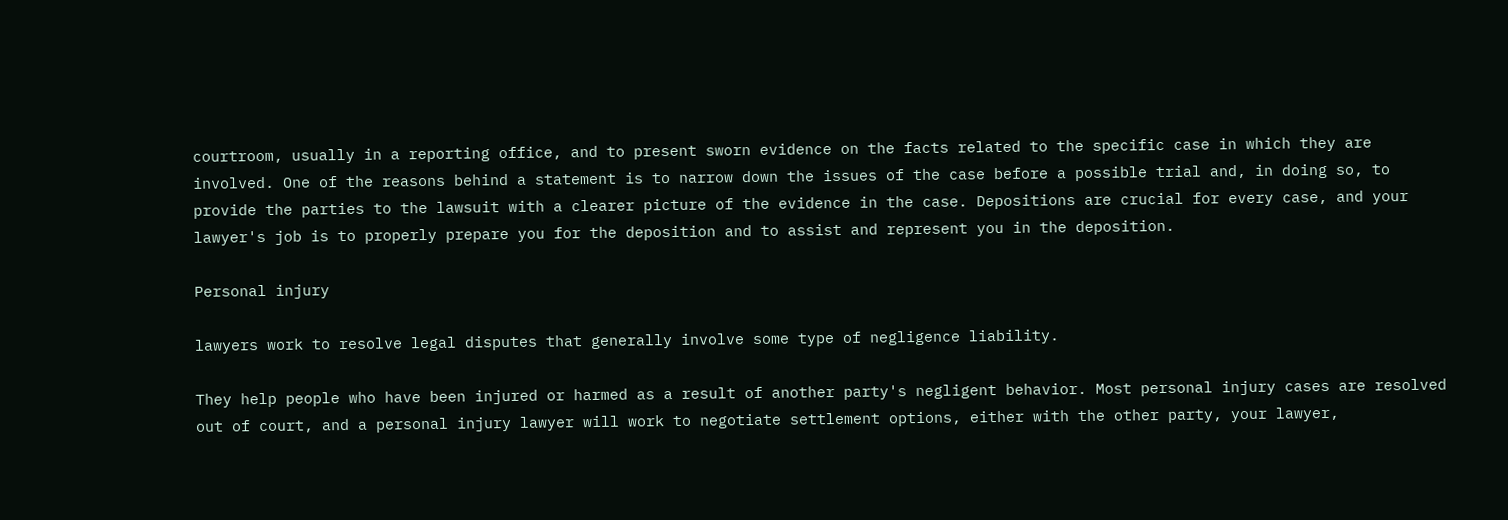courtroom, usually in a reporting office, and to present sworn evidence on the facts related to the specific case in which they are involved. One of the reasons behind a statement is to narrow down the issues of the case before a possible trial and, in doing so, to provide the parties to the lawsuit with a clearer picture of the evidence in the case. Depositions are crucial for every case, and your lawyer's job is to properly prepare you for the deposition and to assist and represent you in the deposition.

Personal injury

lawyers work to resolve legal disputes that generally involve some type of negligence liability.

They help people who have been injured or harmed as a result of another party's negligent behavior. Most personal injury cases are resolved out of court, and a personal injury lawyer will work to negotiate settlement options, either with the other party, your lawyer,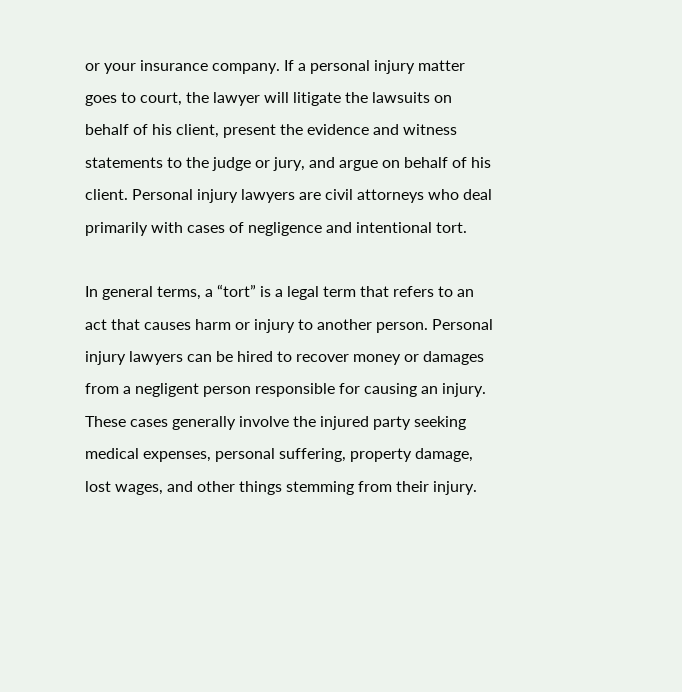or your insurance company. If a personal injury matter goes to court, the lawyer will litigate the lawsuits on behalf of his client, present the evidence and witness statements to the judge or jury, and argue on behalf of his client. Personal injury lawyers are civil attorneys who deal primarily with cases of negligence and intentional tort.

In general terms, a “tort” is a legal term that refers to an act that causes harm or injury to another person. Personal injury lawyers can be hired to recover money or damages from a negligent person responsible for causing an injury. These cases generally involve the injured party seeking medical expenses, personal suffering, property damage, lost wages, and other things stemming from their injury.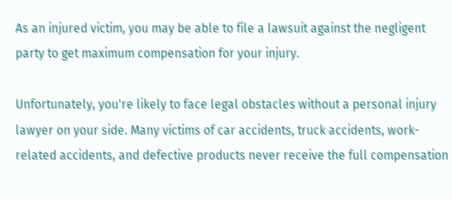As an injured victim, you may be able to file a lawsuit against the negligent party to get maximum compensation for your injury.

Unfortunately, you're likely to face legal obstacles without a personal injury lawyer on your side. Many victims of car accidents, truck accidents, work-related accidents, and defective products never receive the full compensation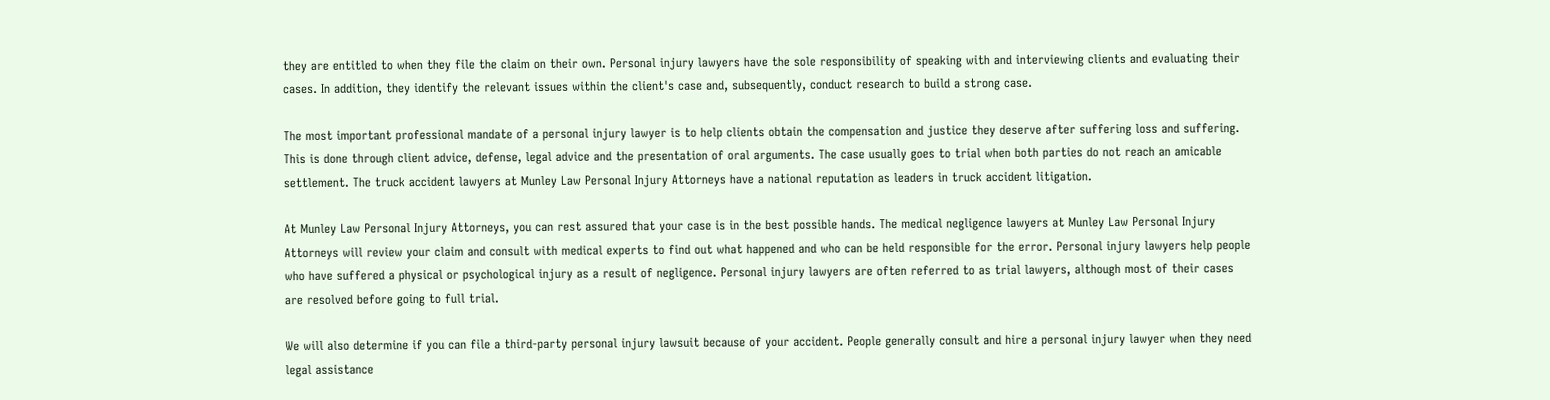they are entitled to when they file the claim on their own. Personal injury lawyers have the sole responsibility of speaking with and interviewing clients and evaluating their cases. In addition, they identify the relevant issues within the client's case and, subsequently, conduct research to build a strong case.

The most important professional mandate of a personal injury lawyer is to help clients obtain the compensation and justice they deserve after suffering loss and suffering. This is done through client advice, defense, legal advice and the presentation of oral arguments. The case usually goes to trial when both parties do not reach an amicable settlement. The truck accident lawyers at Munley Law Personal Injury Attorneys have a national reputation as leaders in truck accident litigation.

At Munley Law Personal Injury Attorneys, you can rest assured that your case is in the best possible hands. The medical negligence lawyers at Munley Law Personal Injury Attorneys will review your claim and consult with medical experts to find out what happened and who can be held responsible for the error. Personal injury lawyers help people who have suffered a physical or psychological injury as a result of negligence. Personal injury lawyers are often referred to as trial lawyers, although most of their cases are resolved before going to full trial.

We will also determine if you can file a third-party personal injury lawsuit because of your accident. People generally consult and hire a personal injury lawyer when they need legal assistance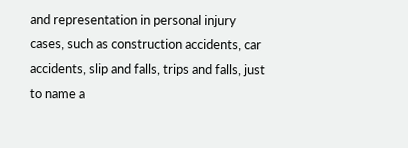and representation in personal injury cases, such as construction accidents, car accidents, slip and falls, trips and falls, just to name a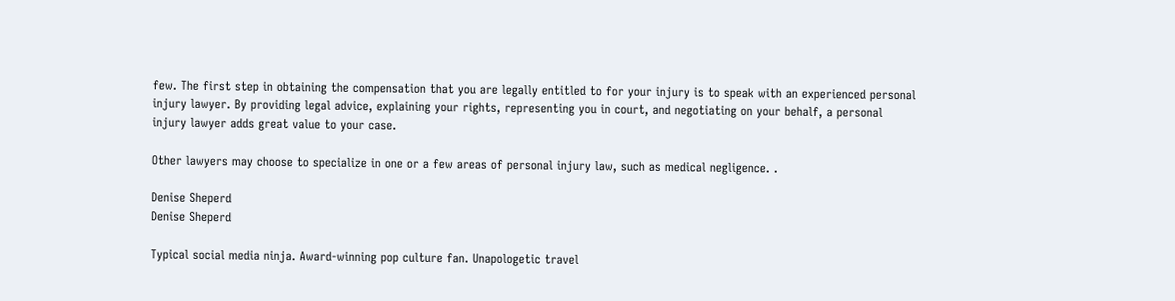few. The first step in obtaining the compensation that you are legally entitled to for your injury is to speak with an experienced personal injury lawyer. By providing legal advice, explaining your rights, representing you in court, and negotiating on your behalf, a personal injury lawyer adds great value to your case.

Other lawyers may choose to specialize in one or a few areas of personal injury law, such as medical negligence. .

Denise Sheperd
Denise Sheperd

Typical social media ninja. Award-winning pop culture fan. Unapologetic travel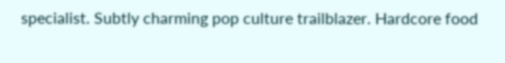specialist. Subtly charming pop culture trailblazer. Hardcore food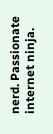nerd. Passionate internet ninja.